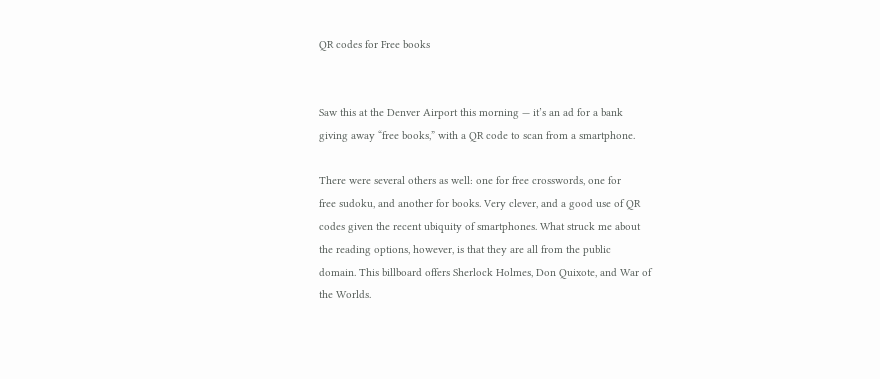QR codes for Free books


Saw this at the Denver Airport this morning — it’s an ad for a bank
giving away “free books,” with a QR code to scan from a smartphone.

There were several others as well: one for free crosswords, one for
free sudoku, and another for books. Very clever, and a good use of QR
codes given the recent ubiquity of smartphones. What struck me about
the reading options, however, is that they are all from the public
domain. This billboard offers Sherlock Holmes, Don Quixote, and War of
the Worlds.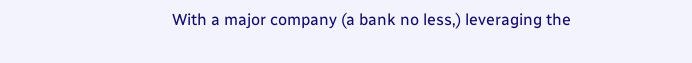With a major company (a bank no less,) leveraging the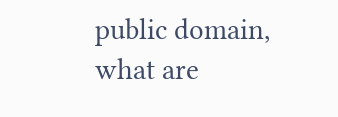public domain,
what are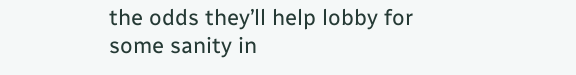the odds they’ll help lobby for some sanity in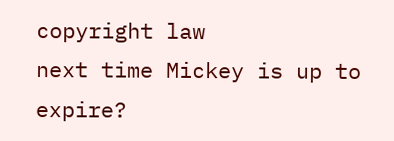copyright law
next time Mickey is up to expire?